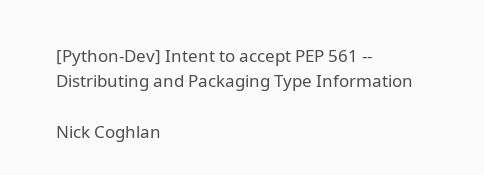[Python-Dev] Intent to accept PEP 561 -- Distributing and Packaging Type Information

Nick Coghlan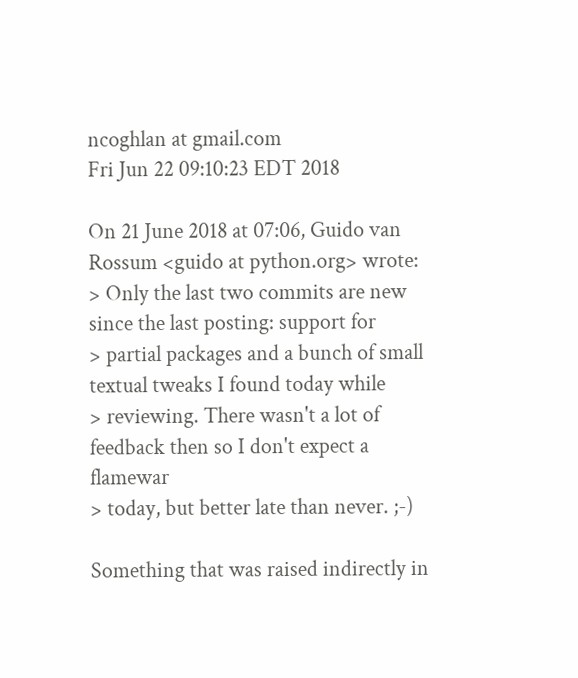ncoghlan at gmail.com
Fri Jun 22 09:10:23 EDT 2018

On 21 June 2018 at 07:06, Guido van Rossum <guido at python.org> wrote:
> Only the last two commits are new since the last posting: support for
> partial packages and a bunch of small textual tweaks I found today while
> reviewing. There wasn't a lot of feedback then so I don't expect a flamewar
> today, but better late than never. ;-)

Something that was raised indirectly in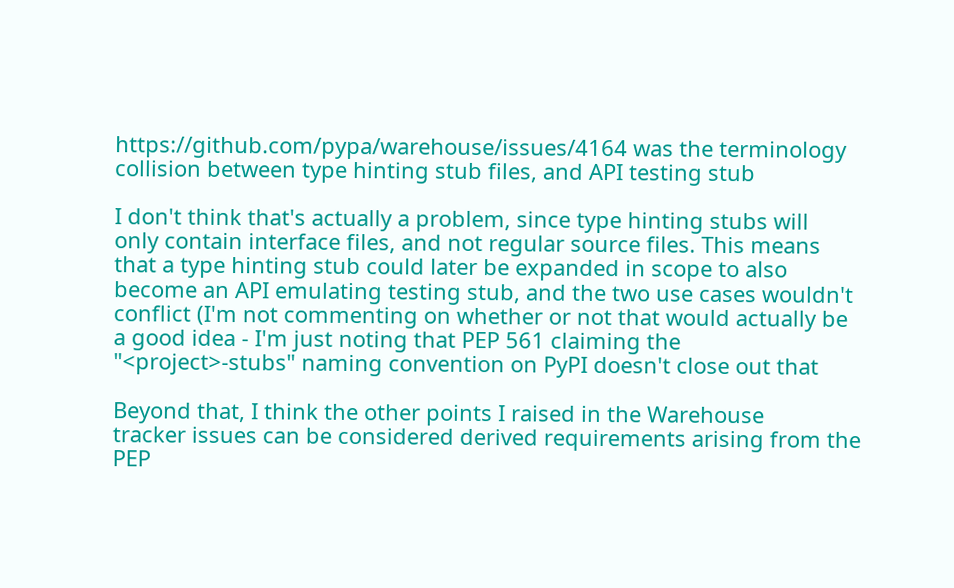https://github.com/pypa/warehouse/issues/4164 was the terminology
collision between type hinting stub files, and API testing stub

I don't think that's actually a problem, since type hinting stubs will
only contain interface files, and not regular source files. This means
that a type hinting stub could later be expanded in scope to also
become an API emulating testing stub, and the two use cases wouldn't
conflict (I'm not commenting on whether or not that would actually be
a good idea - I'm just noting that PEP 561 claiming the
"<project>-stubs" naming convention on PyPI doesn't close out that

Beyond that, I think the other points I raised in the Warehouse
tracker issues can be considered derived requirements arising from the
PEP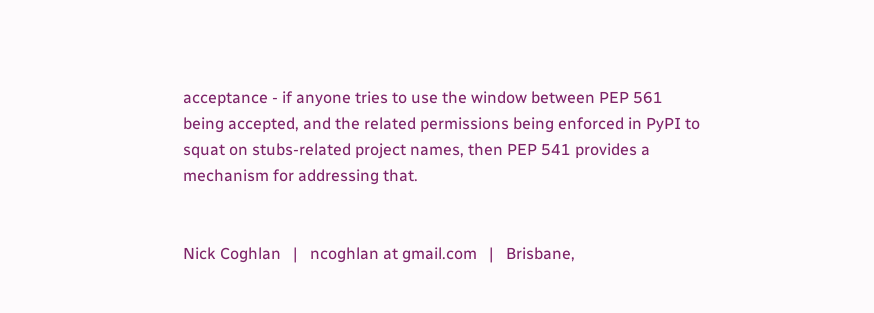acceptance - if anyone tries to use the window between PEP 561
being accepted, and the related permissions being enforced in PyPI to
squat on stubs-related project names, then PEP 541 provides a
mechanism for addressing that.


Nick Coghlan   |   ncoghlan at gmail.com   |   Brisbane,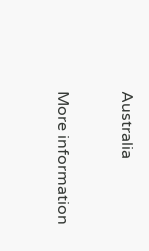Australia

More information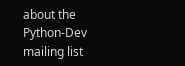about the Python-Dev mailing list